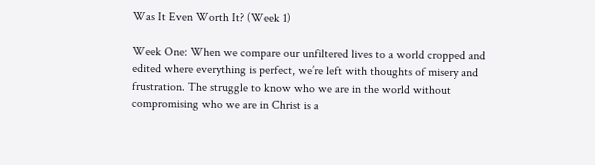Was It Even Worth It? (Week 1)

Week One: When we compare our unfiltered lives to a world cropped and edited where everything is perfect, we’re left with thoughts of misery and frustration. The struggle to know who we are in the world without compromising who we are in Christ is a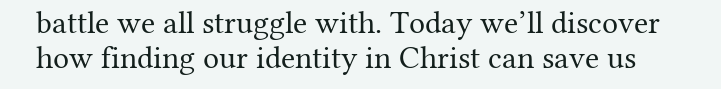battle we all struggle with. Today we’ll discover how finding our identity in Christ can save us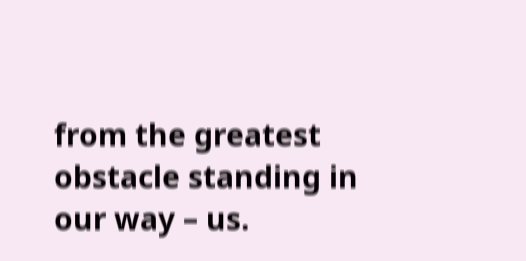from the greatest obstacle standing in our way – us.